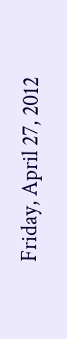Friday, April 27, 2012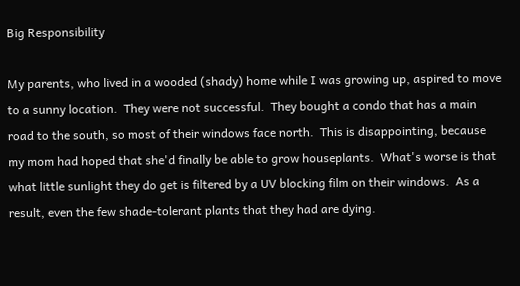Big Responsibility

My parents, who lived in a wooded (shady) home while I was growing up, aspired to move to a sunny location.  They were not successful.  They bought a condo that has a main road to the south, so most of their windows face north.  This is disappointing, because my mom had hoped that she'd finally be able to grow houseplants.  What's worse is that what little sunlight they do get is filtered by a UV blocking film on their windows.  As a result, even the few shade-tolerant plants that they had are dying.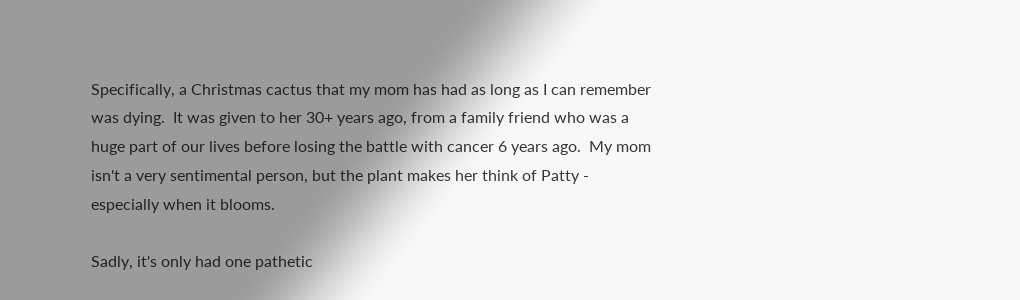Specifically, a Christmas cactus that my mom has had as long as I can remember was dying.  It was given to her 30+ years ago, from a family friend who was a huge part of our lives before losing the battle with cancer 6 years ago.  My mom isn't a very sentimental person, but the plant makes her think of Patty - especially when it blooms.

Sadly, it's only had one pathetic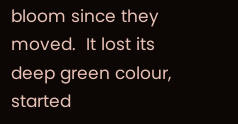bloom since they moved.  It lost its deep green colour, started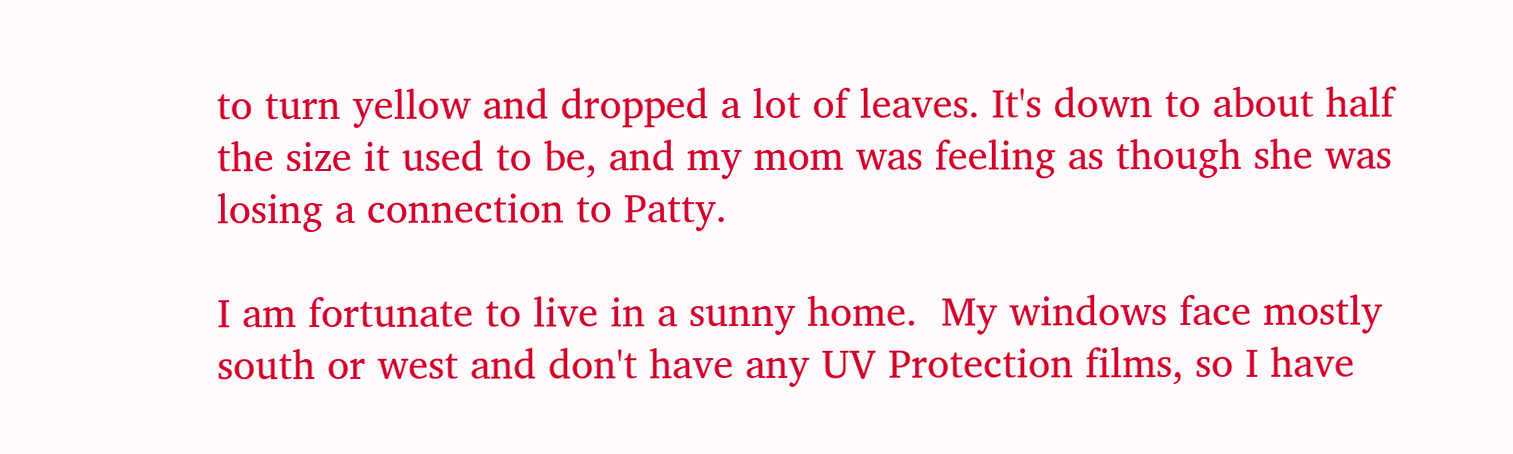to turn yellow and dropped a lot of leaves. It's down to about half the size it used to be, and my mom was feeling as though she was losing a connection to Patty.

I am fortunate to live in a sunny home.  My windows face mostly south or west and don't have any UV Protection films, so I have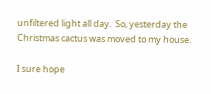unfiltered light all day.  So, yesterday the Christmas cactus was moved to my house.

I sure hope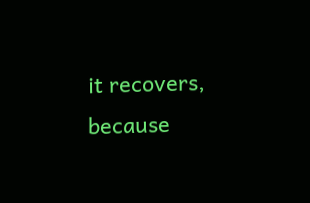it recovers, because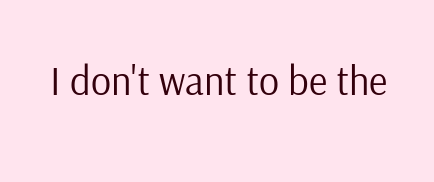I don't want to be the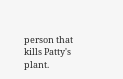person that kills Patty's plant.